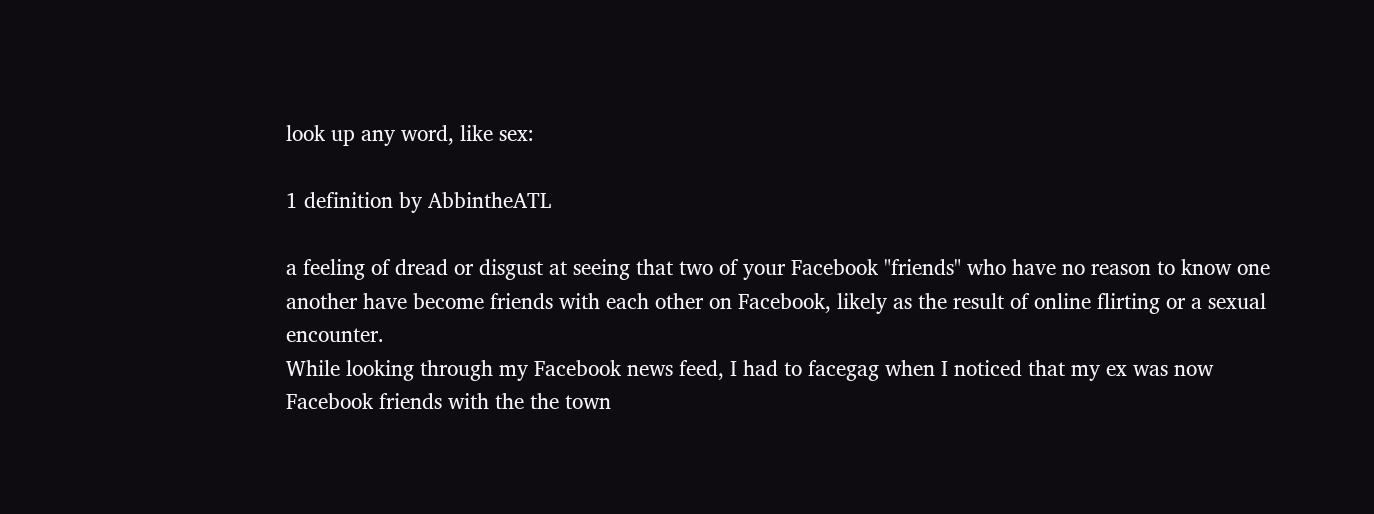look up any word, like sex:

1 definition by AbbintheATL

a feeling of dread or disgust at seeing that two of your Facebook "friends" who have no reason to know one another have become friends with each other on Facebook, likely as the result of online flirting or a sexual encounter.
While looking through my Facebook news feed, I had to facegag when I noticed that my ex was now Facebook friends with the the town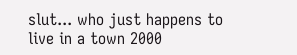slut... who just happens to live in a town 2000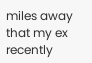miles away that my ex recently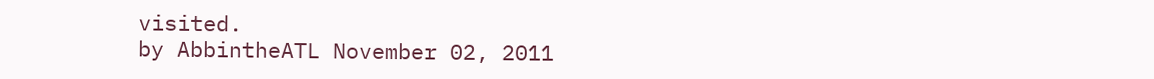visited.
by AbbintheATL November 02, 2011